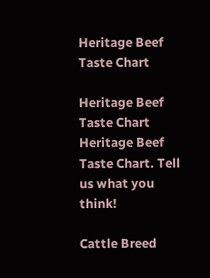Heritage Beef Taste Chart

Heritage Beef Taste Chart
Heritage Beef Taste Chart. Tell us what you think!

Cattle Breed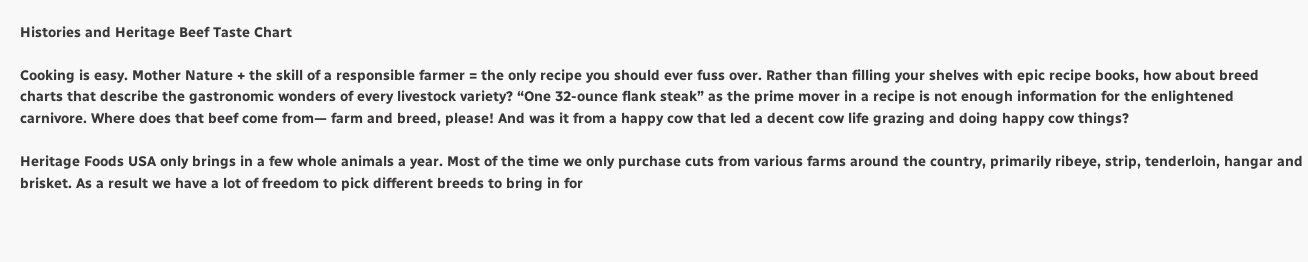Histories and Heritage Beef Taste Chart

Cooking is easy. Mother Nature + the skill of a responsible farmer = the only recipe you should ever fuss over. Rather than filling your shelves with epic recipe books, how about breed charts that describe the gastronomic wonders of every livestock variety? “One 32-ounce flank steak” as the prime mover in a recipe is not enough information for the enlightened carnivore. Where does that beef come from— farm and breed, please! And was it from a happy cow that led a decent cow life grazing and doing happy cow things?

Heritage Foods USA only brings in a few whole animals a year. Most of the time we only purchase cuts from various farms around the country, primarily ribeye, strip, tenderloin, hangar and brisket. As a result we have a lot of freedom to pick different breeds to bring in for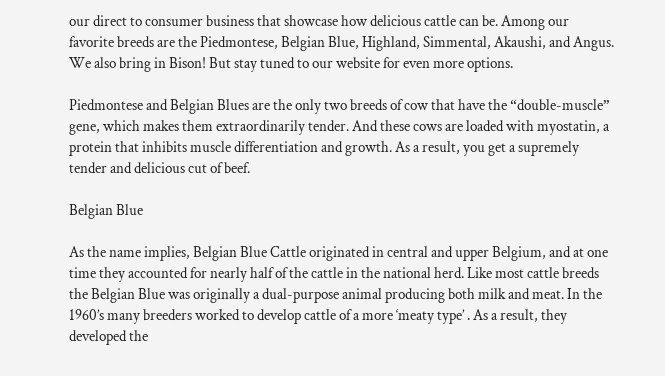our direct to consumer business that showcase how delicious cattle can be. Among our favorite breeds are the Piedmontese, Belgian Blue, Highland, Simmental, Akaushi, and Angus. We also bring in Bison! But stay tuned to our website for even more options.

Piedmontese and Belgian Blues are the only two breeds of cow that have the “double-muscle” gene, which makes them extraordinarily tender. And these cows are loaded with myostatin, a protein that inhibits muscle differentiation and growth. As a result, you get a supremely tender and delicious cut of beef.

Belgian Blue

As the name implies, Belgian Blue Cattle originated in central and upper Belgium, and at one time they accounted for nearly half of the cattle in the national herd. Like most cattle breeds the Belgian Blue was originally a dual-purpose animal producing both milk and meat. In the 1960’s many breeders worked to develop cattle of a more ‘meaty type’ . As a result, they developed the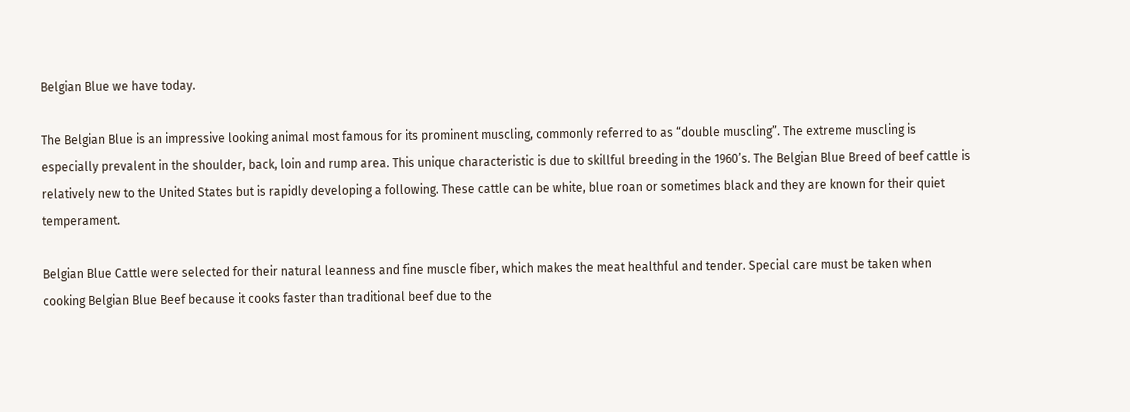Belgian Blue we have today.

The Belgian Blue is an impressive looking animal most famous for its prominent muscling, commonly referred to as “double muscling”. The extreme muscling is especially prevalent in the shoulder, back, loin and rump area. This unique characteristic is due to skillful breeding in the 1960’s. The Belgian Blue Breed of beef cattle is relatively new to the United States but is rapidly developing a following. These cattle can be white, blue roan or sometimes black and they are known for their quiet temperament.

Belgian Blue Cattle were selected for their natural leanness and fine muscle fiber, which makes the meat healthful and tender. Special care must be taken when cooking Belgian Blue Beef because it cooks faster than traditional beef due to the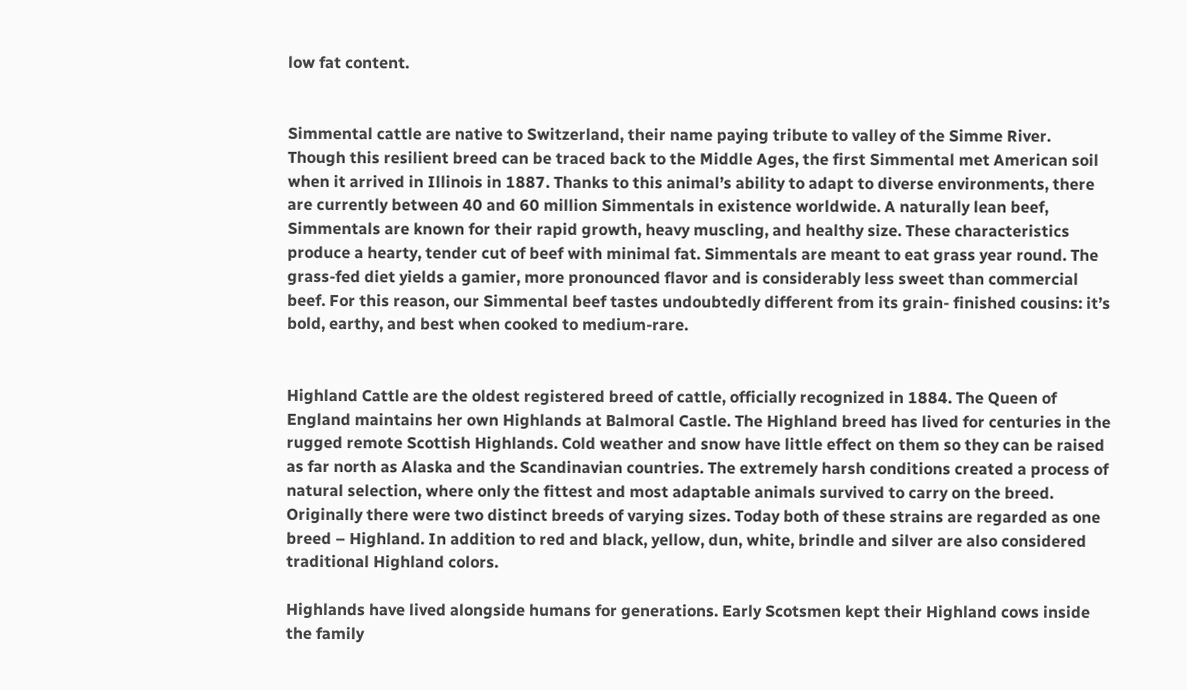low fat content.


Simmental cattle are native to Switzerland, their name paying tribute to valley of the Simme River. Though this resilient breed can be traced back to the Middle Ages, the first Simmental met American soil when it arrived in Illinois in 1887. Thanks to this animal’s ability to adapt to diverse environments, there are currently between 40 and 60 million Simmentals in existence worldwide. A naturally lean beef, Simmentals are known for their rapid growth, heavy muscling, and healthy size. These characteristics produce a hearty, tender cut of beef with minimal fat. Simmentals are meant to eat grass year round. The grass-fed diet yields a gamier, more pronounced flavor and is considerably less sweet than commercial beef. For this reason, our Simmental beef tastes undoubtedly different from its grain- finished cousins: it’s bold, earthy, and best when cooked to medium-rare.


Highland Cattle are the oldest registered breed of cattle, officially recognized in 1884. The Queen of England maintains her own Highlands at Balmoral Castle. The Highland breed has lived for centuries in the rugged remote Scottish Highlands. Cold weather and snow have little effect on them so they can be raised as far north as Alaska and the Scandinavian countries. The extremely harsh conditions created a process of natural selection, where only the fittest and most adaptable animals survived to carry on the breed. Originally there were two distinct breeds of varying sizes. Today both of these strains are regarded as one breed – Highland. In addition to red and black, yellow, dun, white, brindle and silver are also considered traditional Highland colors.

Highlands have lived alongside humans for generations. Early Scotsmen kept their Highland cows inside the family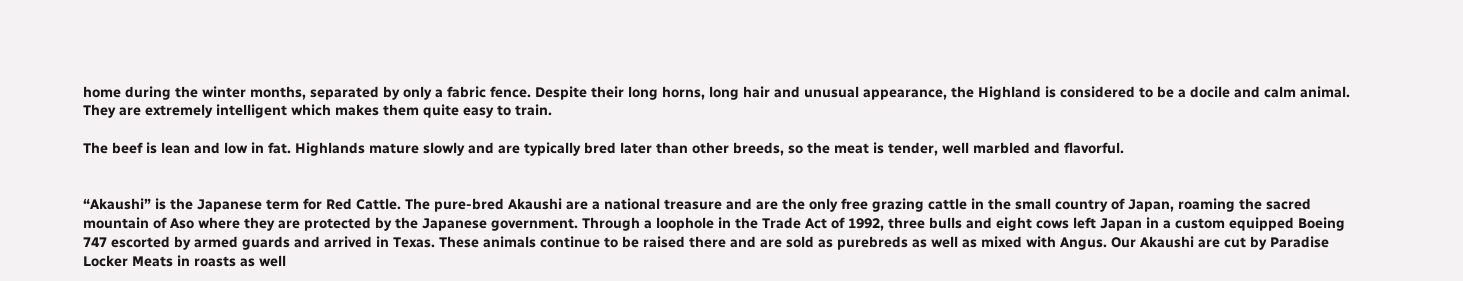home during the winter months, separated by only a fabric fence. Despite their long horns, long hair and unusual appearance, the Highland is considered to be a docile and calm animal. They are extremely intelligent which makes them quite easy to train.

The beef is lean and low in fat. Highlands mature slowly and are typically bred later than other breeds, so the meat is tender, well marbled and flavorful.


“Akaushi” is the Japanese term for Red Cattle. The pure-bred Akaushi are a national treasure and are the only free grazing cattle in the small country of Japan, roaming the sacred mountain of Aso where they are protected by the Japanese government. Through a loophole in the Trade Act of 1992, three bulls and eight cows left Japan in a custom equipped Boeing 747 escorted by armed guards and arrived in Texas. These animals continue to be raised there and are sold as purebreds as well as mixed with Angus. Our Akaushi are cut by Paradise Locker Meats in roasts as well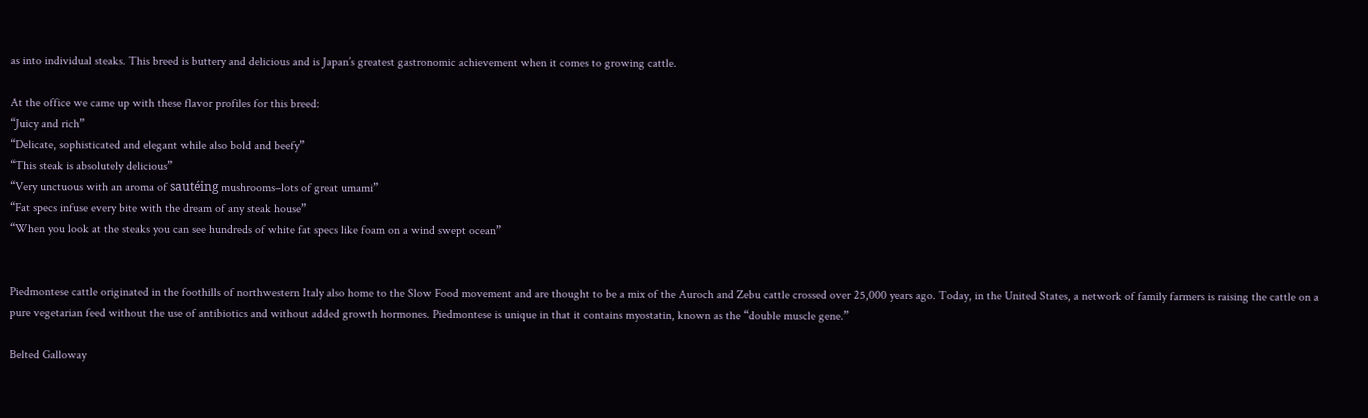as into individual steaks. This breed is buttery and delicious and is Japan’s greatest gastronomic achievement when it comes to growing cattle.

At the office we came up with these flavor profiles for this breed:
“Juicy and rich”
“Delicate, sophisticated and elegant while also bold and beefy”
“This steak is absolutely delicious”
“Very unctuous with an aroma of sautéing mushrooms–lots of great umami”
“Fat specs infuse every bite with the dream of any steak house”
“When you look at the steaks you can see hundreds of white fat specs like foam on a wind swept ocean”


Piedmontese cattle originated in the foothills of northwestern Italy also home to the Slow Food movement and are thought to be a mix of the Auroch and Zebu cattle crossed over 25,000 years ago. Today, in the United States, a network of family farmers is raising the cattle on a pure vegetarian feed without the use of antibiotics and without added growth hormones. Piedmontese is unique in that it contains myostatin, known as the “double muscle gene.”

Belted Galloway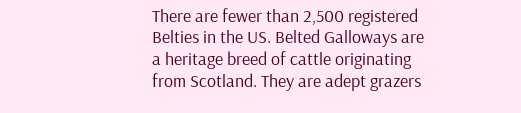There are fewer than 2,500 registered Belties in the US. Belted Galloways are a heritage breed of cattle originating from Scotland. They are adept grazers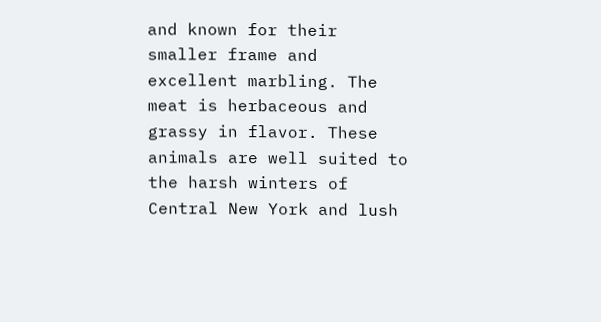and known for their smaller frame and excellent marbling. The meat is herbaceous and grassy in flavor. These animals are well suited to the harsh winters of Central New York and lush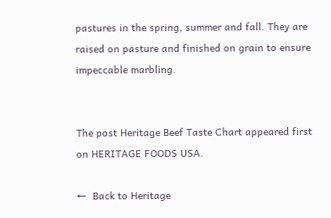pastures in the spring, summer and fall. They are raised on pasture and finished on grain to ensure impeccable marbling.


The post Heritage Beef Taste Chart appeared first on HERITAGE FOODS USA.

←  Back to Heritage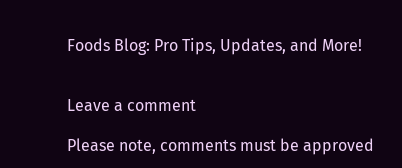Foods Blog: Pro Tips, Updates, and More!


Leave a comment

Please note, comments must be approved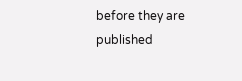before they are published